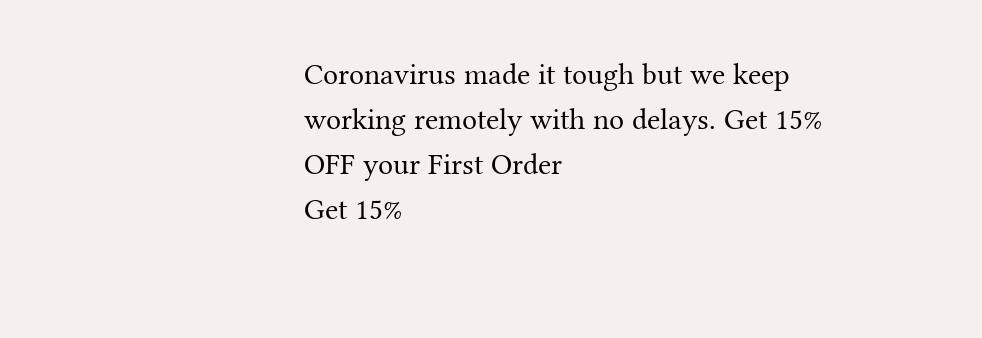Coronavirus made it tough but we keep working remotely with no delays. Get 15% OFF your First Order
Get 15%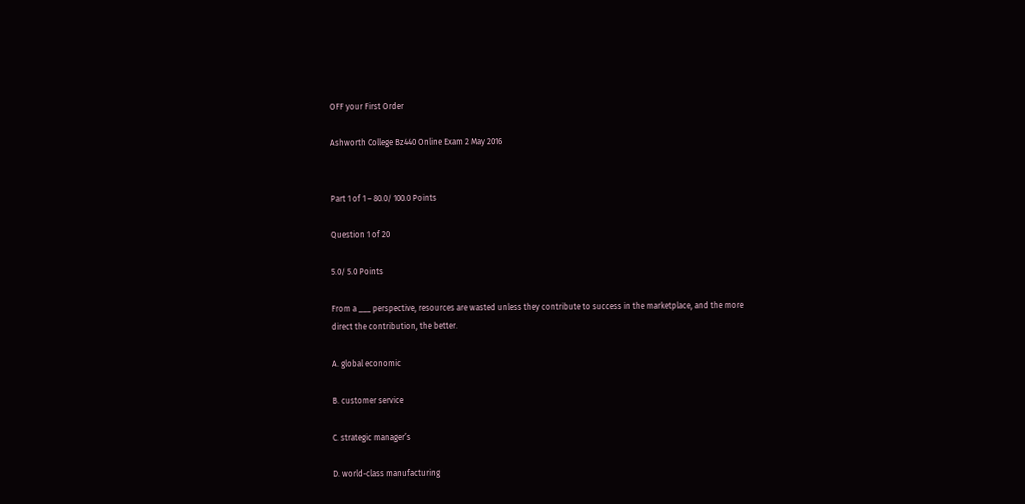OFF your First Order

Ashworth College Bz440 Online Exam 2 May 2016


Part 1 of 1 – 80.0/ 100.0 Points

Question 1 of 20

5.0/ 5.0 Points

From a ___ perspective, resources are wasted unless they contribute to success in the marketplace, and the more direct the contribution, the better.

A. global economic

B. customer service

C. strategic manager’s

D. world-class manufacturing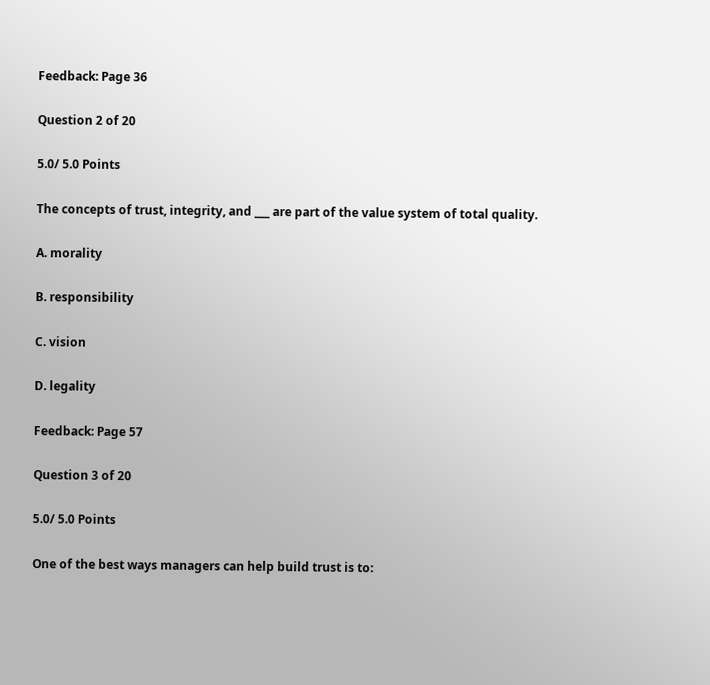Feedback: Page 36

Question 2 of 20

5.0/ 5.0 Points

The concepts of trust, integrity, and ___ are part of the value system of total quality.

A. morality

B. responsibility

C. vision

D. legality

Feedback: Page 57

Question 3 of 20

5.0/ 5.0 Points

One of the best ways managers can help build trust is to: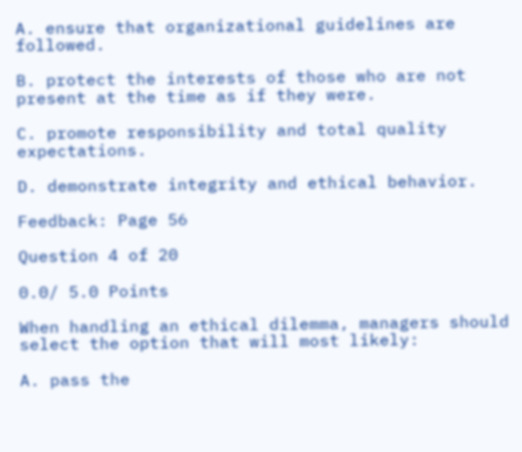A. ensure that organizational guidelines are followed.

B. protect the interests of those who are not present at the time as if they were.

C. promote responsibility and total quality expectations.

D. demonstrate integrity and ethical behavior.

Feedback: Page 56

Question 4 of 20

0.0/ 5.0 Points

When handling an ethical dilemma, managers should select the option that will most likely:

A. pass the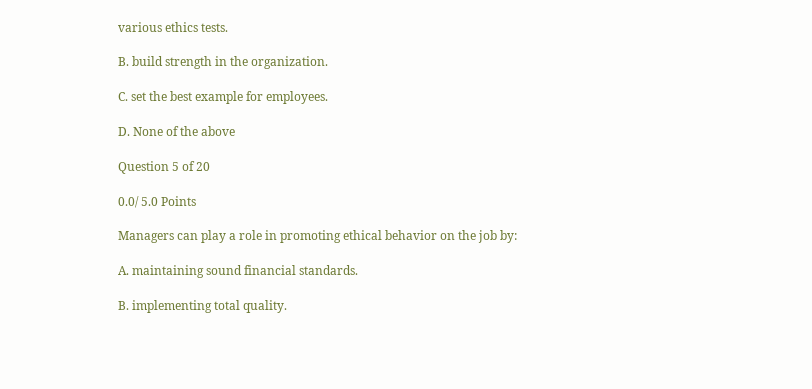various ethics tests.

B. build strength in the organization.

C. set the best example for employees.

D. None of the above

Question 5 of 20

0.0/ 5.0 Points

Managers can play a role in promoting ethical behavior on the job by:

A. maintaining sound financial standards.

B. implementing total quality.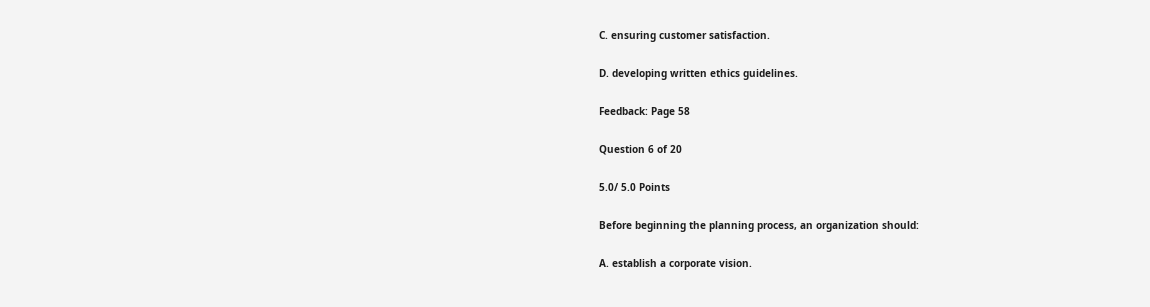C. ensuring customer satisfaction.

D. developing written ethics guidelines.

Feedback: Page 58

Question 6 of 20

5.0/ 5.0 Points

Before beginning the planning process, an organization should:

A. establish a corporate vision.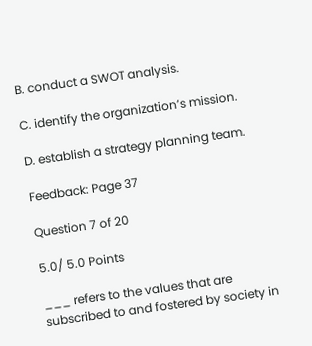B. conduct a SWOT analysis.

C. identify the organization’s mission.

D. establish a strategy planning team.

Feedback: Page 37

Question 7 of 20

5.0/ 5.0 Points

___ refers to the values that are subscribed to and fostered by society in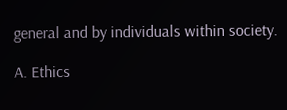general and by individuals within society.

A. Ethics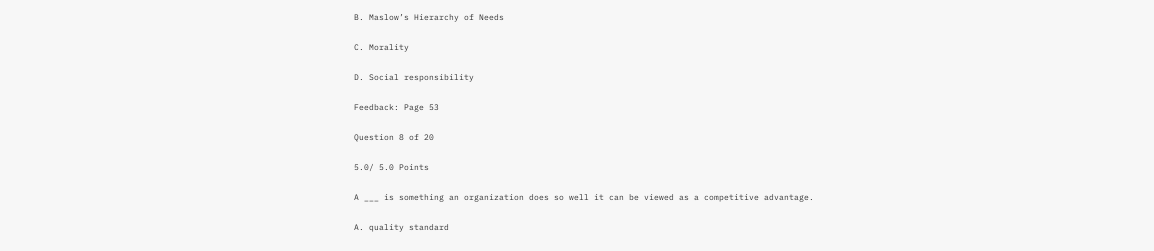B. Maslow’s Hierarchy of Needs

C. Morality

D. Social responsibility

Feedback: Page 53

Question 8 of 20

5.0/ 5.0 Points

A ___ is something an organization does so well it can be viewed as a competitive advantage.

A. quality standard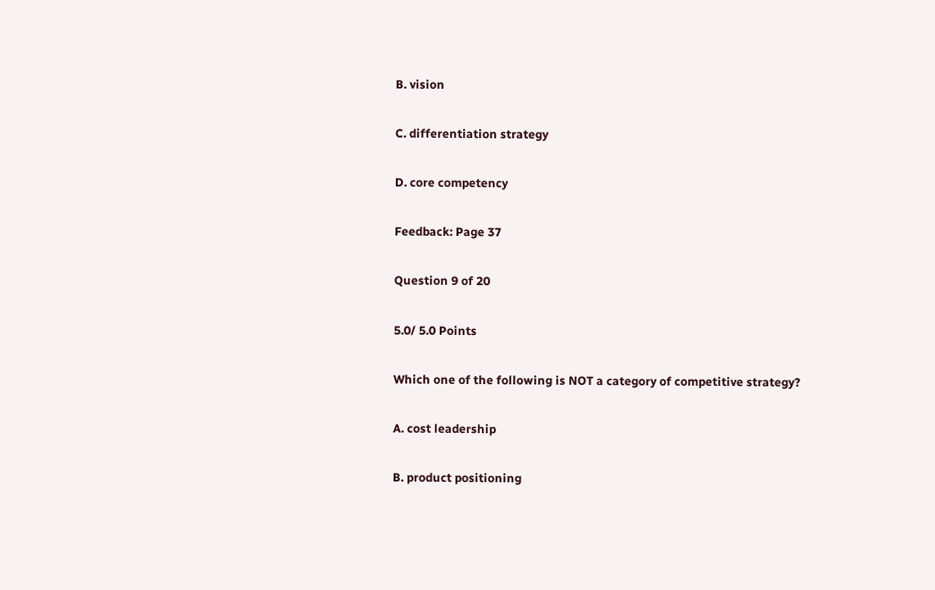B. vision

C. differentiation strategy

D. core competency

Feedback: Page 37

Question 9 of 20

5.0/ 5.0 Points

Which one of the following is NOT a category of competitive strategy?

A. cost leadership

B. product positioning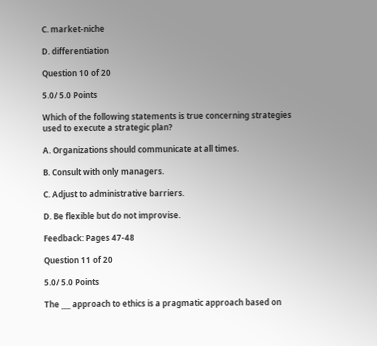C. market-niche

D. differentiation

Question 10 of 20

5.0/ 5.0 Points

Which of the following statements is true concerning strategies used to execute a strategic plan?

A. Organizations should communicate at all times.

B. Consult with only managers.

C. Adjust to administrative barriers.

D. Be flexible but do not improvise.

Feedback: Pages 47-48

Question 11 of 20

5.0/ 5.0 Points

The ___ approach to ethics is a pragmatic approach based on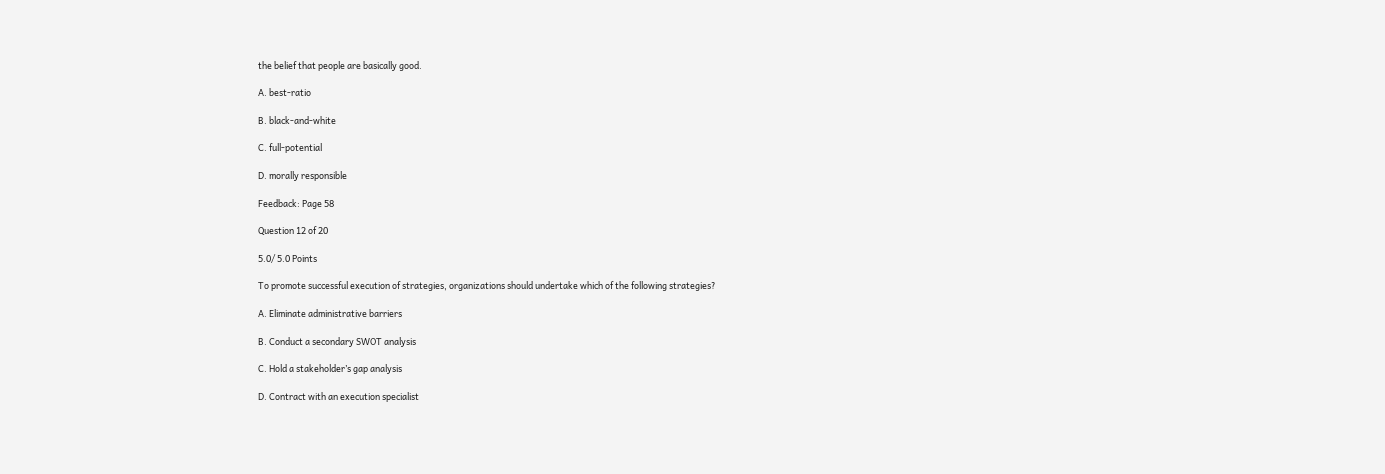the belief that people are basically good.

A. best-ratio

B. black-and-white

C. full-potential

D. morally responsible

Feedback: Page 58

Question 12 of 20

5.0/ 5.0 Points

To promote successful execution of strategies, organizations should undertake which of the following strategies?

A. Eliminate administrative barriers

B. Conduct a secondary SWOT analysis

C. Hold a stakeholder’s gap analysis

D. Contract with an execution specialist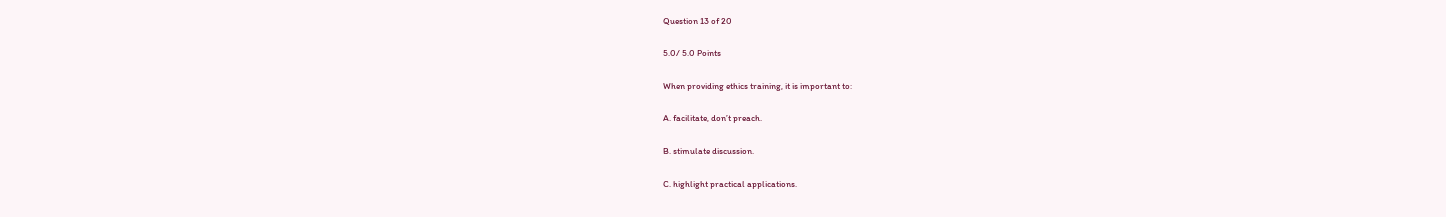Question 13 of 20

5.0/ 5.0 Points

When providing ethics training, it is important to:

A. facilitate, don’t preach.

B. stimulate discussion.

C. highlight practical applications.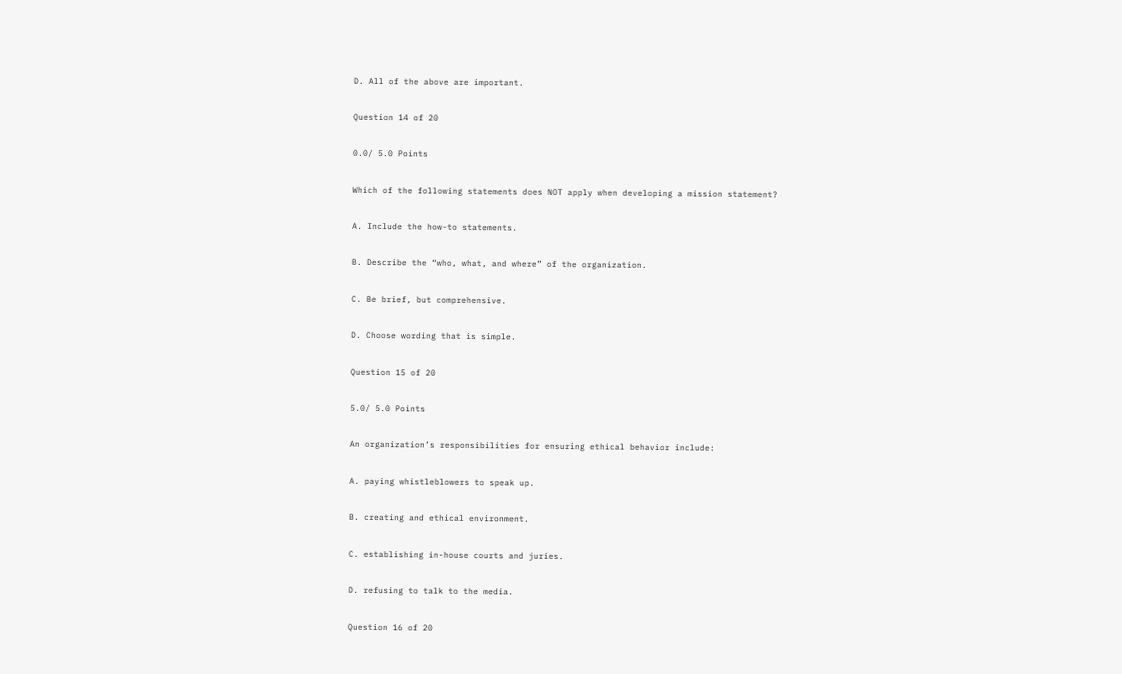D. All of the above are important.

Question 14 of 20

0.0/ 5.0 Points

Which of the following statements does NOT apply when developing a mission statement?

A. Include the how-to statements.

B. Describe the “who, what, and where” of the organization.

C. Be brief, but comprehensive.

D. Choose wording that is simple.

Question 15 of 20

5.0/ 5.0 Points

An organization’s responsibilities for ensuring ethical behavior include:

A. paying whistleblowers to speak up.

B. creating and ethical environment.

C. establishing in-house courts and juries.

D. refusing to talk to the media.

Question 16 of 20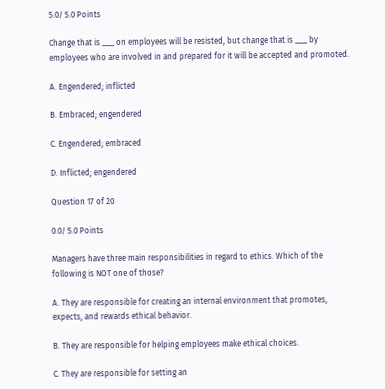5.0/ 5.0 Points

Change that is ___ on employees will be resisted, but change that is ___ by employees who are involved in and prepared for it will be accepted and promoted.

A. Engendered; inflicted

B. Embraced; engendered

C. Engendered; embraced

D. Inflicted; engendered

Question 17 of 20

0.0/ 5.0 Points

Managers have three main responsibilities in regard to ethics. Which of the following is NOT one of those?

A. They are responsible for creating an internal environment that promotes, expects, and rewards ethical behavior.

B. They are responsible for helping employees make ethical choices.

C. They are responsible for setting an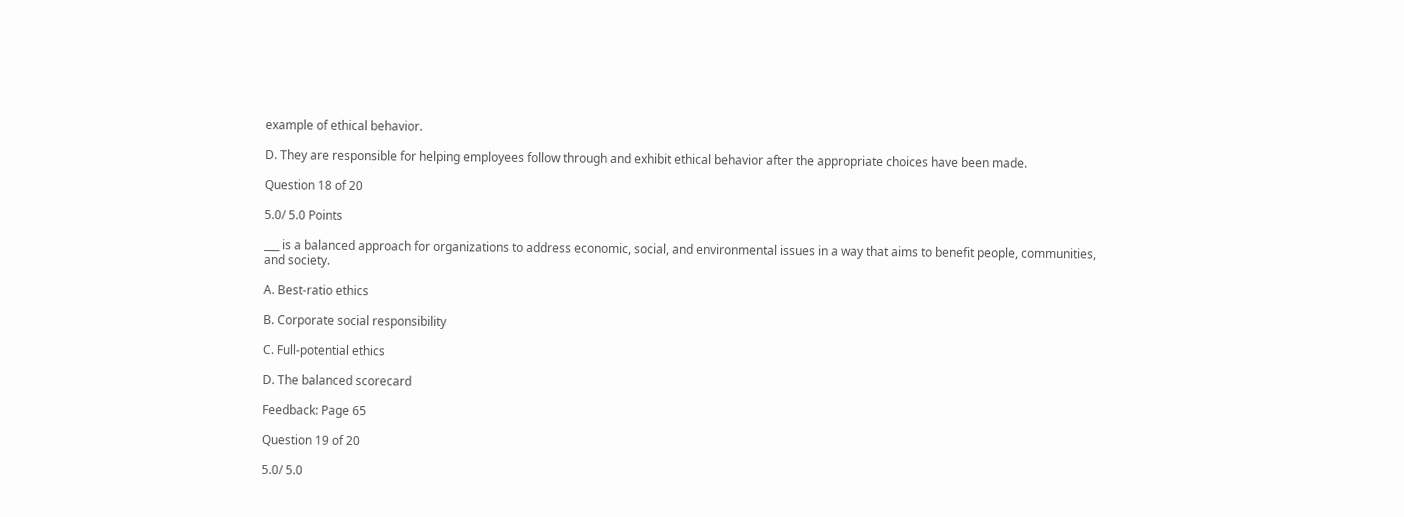example of ethical behavior.

D. They are responsible for helping employees follow through and exhibit ethical behavior after the appropriate choices have been made.

Question 18 of 20

5.0/ 5.0 Points

___ is a balanced approach for organizations to address economic, social, and environmental issues in a way that aims to benefit people, communities, and society.

A. Best-ratio ethics

B. Corporate social responsibility

C. Full-potential ethics

D. The balanced scorecard

Feedback: Page 65

Question 19 of 20

5.0/ 5.0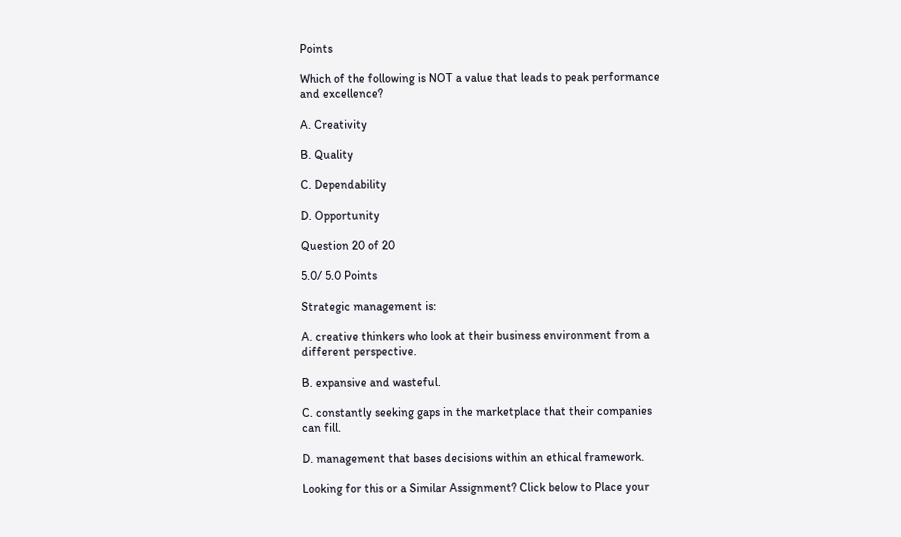Points

Which of the following is NOT a value that leads to peak performance and excellence?

A. Creativity

B. Quality

C. Dependability

D. Opportunity

Question 20 of 20

5.0/ 5.0 Points

Strategic management is:

A. creative thinkers who look at their business environment from a different perspective.

B. expansive and wasteful.

C. constantly seeking gaps in the marketplace that their companies can fill.

D. management that bases decisions within an ethical framework.

Looking for this or a Similar Assignment? Click below to Place your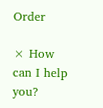Order

× How can I help you?